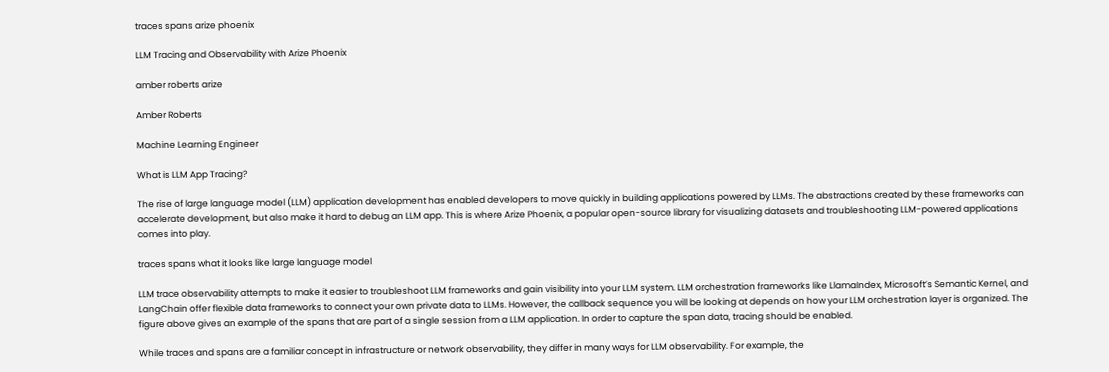traces spans arize phoenix

LLM Tracing and Observability with Arize Phoenix

amber roberts arize

Amber Roberts

Machine Learning Engineer

What is LLM App Tracing?

The rise of large language model (LLM) application development has enabled developers to move quickly in building applications powered by LLMs. The abstractions created by these frameworks can accelerate development, but also make it hard to debug an LLM app. This is where Arize Phoenix, a popular open-source library for visualizing datasets and troubleshooting LLM-powered applications comes into play.

traces spans what it looks like large language model

LLM trace observability attempts to make it easier to troubleshoot LLM frameworks and gain visibility into your LLM system. LLM orchestration frameworks like LlamaIndex, Microsoft’s Semantic Kernel, and LangChain offer flexible data frameworks to connect your own private data to LLMs. However, the callback sequence you will be looking at depends on how your LLM orchestration layer is organized. The figure above gives an example of the spans that are part of a single session from a LLM application. In order to capture the span data, tracing should be enabled.

While traces and spans are a familiar concept in infrastructure or network observability, they differ in many ways for LLM observability. For example, the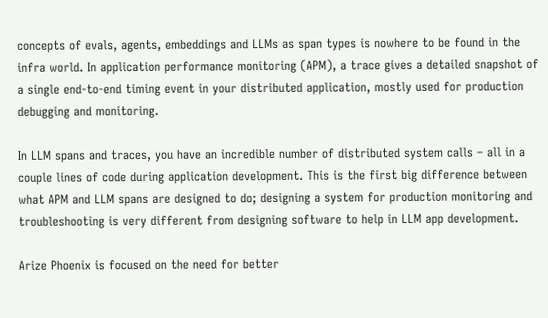concepts of evals, agents, embeddings and LLMs as span types is nowhere to be found in the infra world. In application performance monitoring (APM), a trace gives a detailed snapshot of a single end-to-end timing event in your distributed application, mostly used for production debugging and monitoring.

In LLM spans and traces, you have an incredible number of distributed system calls – all in a couple lines of code during application development. This is the first big difference between what APM and LLM spans are designed to do; designing a system for production monitoring and troubleshooting is very different from designing software to help in LLM app development.

Arize Phoenix is focused on the need for better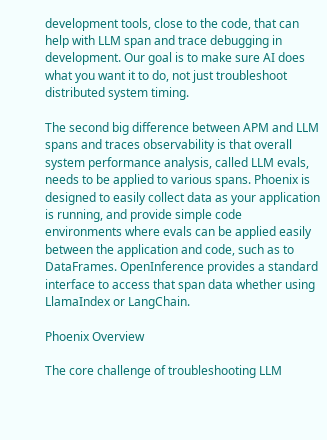development tools, close to the code, that can help with LLM span and trace debugging in development. Our goal is to make sure AI does what you want it to do, not just troubleshoot distributed system timing.

The second big difference between APM and LLM spans and traces observability is that overall system performance analysis, called LLM evals, needs to be applied to various spans. Phoenix is designed to easily collect data as your application is running, and provide simple code environments where evals can be applied easily between the application and code, such as to DataFrames. OpenInference provides a standard interface to access that span data whether using LlamaIndex or LangChain.

Phoenix Overview

The core challenge of troubleshooting LLM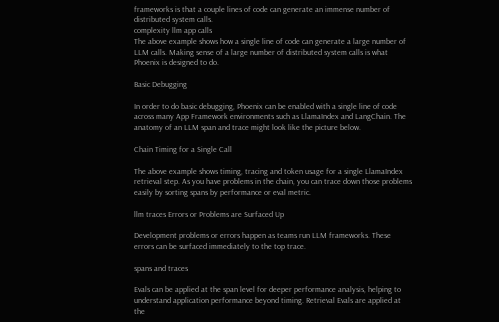frameworks is that a couple lines of code can generate an immense number of distributed system calls.
complexity llm app calls
The above example shows how a single line of code can generate a large number of LLM calls. Making sense of a large number of distributed system calls is what Phoenix is designed to do.

Basic Debugging

In order to do basic debugging, Phoenix can be enabled with a single line of code across many App Framework environments such as LlamaIndex and LangChain. The anatomy of an LLM span and trace might look like the picture below.

Chain Timing for a Single Call

The above example shows timing, tracing and token usage for a single LlamaIndex retrieval step. As you have problems in the chain, you can trace down those problems easily by sorting spans by performance or eval metric.

llm traces Errors or Problems are Surfaced Up

Development problems or errors happen as teams run LLM frameworks. These errors can be surfaced immediately to the top trace.

spans and traces

Evals can be applied at the span level for deeper performance analysis, helping to understand application performance beyond timing. Retrieval Evals are applied at the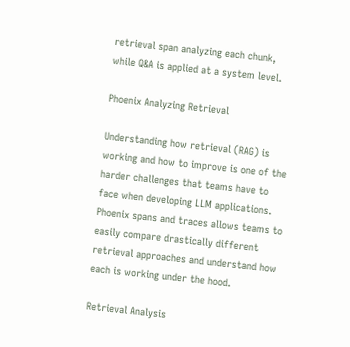retrieval span analyzing each chunk, while Q&A is applied at a system level.

Phoenix Analyzing Retrieval

Understanding how retrieval (RAG) is working and how to improve is one of the harder challenges that teams have to face when developing LLM applications. Phoenix spans and traces allows teams to easily compare drastically different retrieval approaches and understand how each is working under the hood.

Retrieval Analysis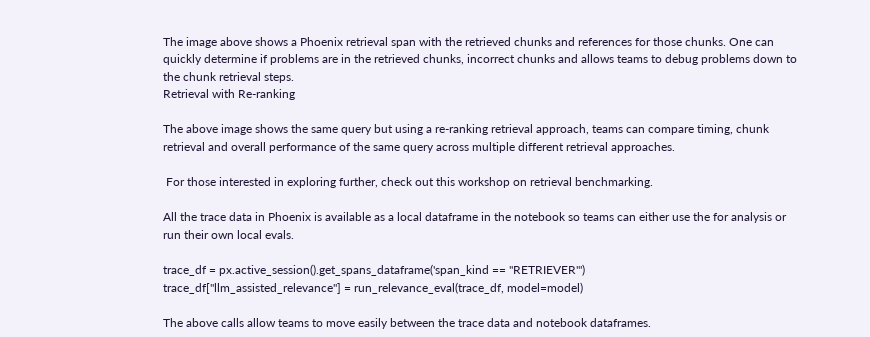The image above shows a Phoenix retrieval span with the retrieved chunks and references for those chunks. One can quickly determine if problems are in the retrieved chunks, incorrect chunks and allows teams to debug problems down to the chunk retrieval steps.
Retrieval with Re-ranking

The above image shows the same query but using a re-ranking retrieval approach, teams can compare timing, chunk retrieval and overall performance of the same query across multiple different retrieval approaches.

 For those interested in exploring further, check out this workshop on retrieval benchmarking.

All the trace data in Phoenix is available as a local dataframe in the notebook so teams can either use the for analysis or run their own local evals.

trace_df = px.active_session().get_spans_dataframe('span_kind == "RETRIEVER"')
trace_df["llm_assisted_relevance"] = run_relevance_eval(trace_df, model=model)

The above calls allow teams to move easily between the trace data and notebook dataframes.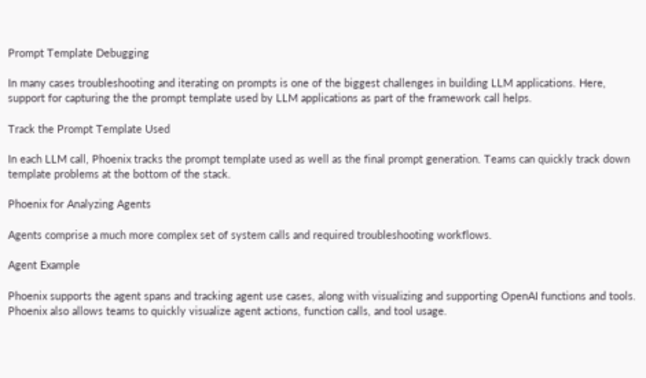Prompt Template Debugging

In many cases troubleshooting and iterating on prompts is one of the biggest challenges in building LLM applications. Here, support for capturing the the prompt template used by LLM applications as part of the framework call helps.

Track the Prompt Template Used

In each LLM call, Phoenix tracks the prompt template used as well as the final prompt generation. Teams can quickly track down template problems at the bottom of the stack.

Phoenix for Analyzing Agents

Agents comprise a much more complex set of system calls and required troubleshooting workflows.

Agent Example

Phoenix supports the agent spans and tracking agent use cases, along with visualizing and supporting OpenAI functions and tools. Phoenix also allows teams to quickly visualize agent actions, function calls, and tool usage.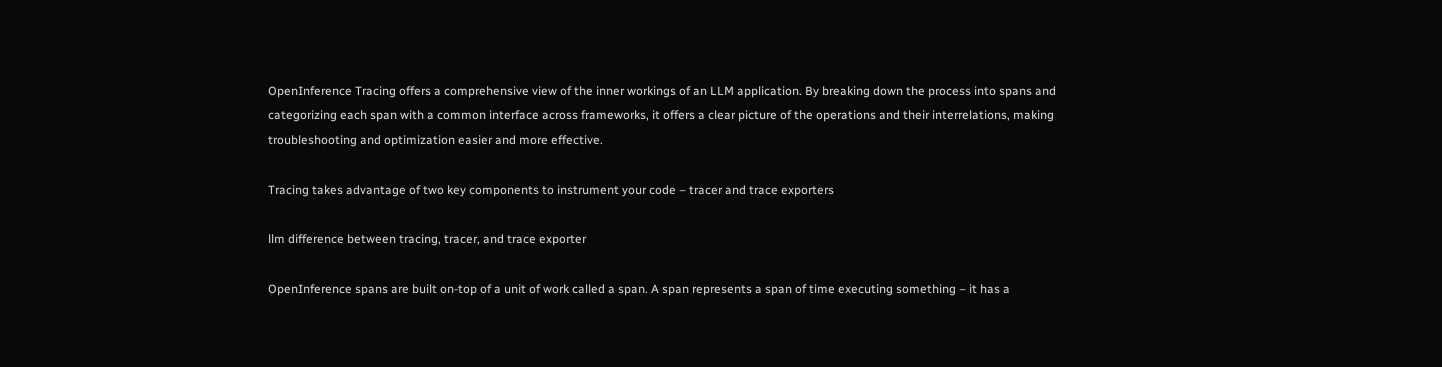OpenInference Tracing offers a comprehensive view of the inner workings of an LLM application. By breaking down the process into spans and categorizing each span with a common interface across frameworks, it offers a clear picture of the operations and their interrelations, making troubleshooting and optimization easier and more effective.

Tracing takes advantage of two key components to instrument your code – tracer and trace exporters

llm difference between tracing, tracer, and trace exporter

OpenInference spans are built on-top of a unit of work called a span. A span represents a span of time executing something – it has a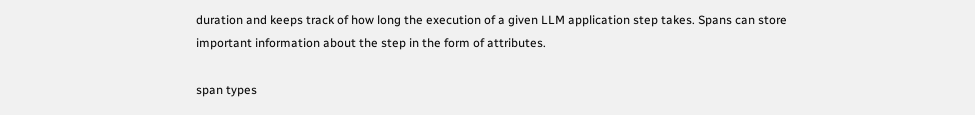duration and keeps track of how long the execution of a given LLM application step takes. Spans can store important information about the step in the form of attributes.

span types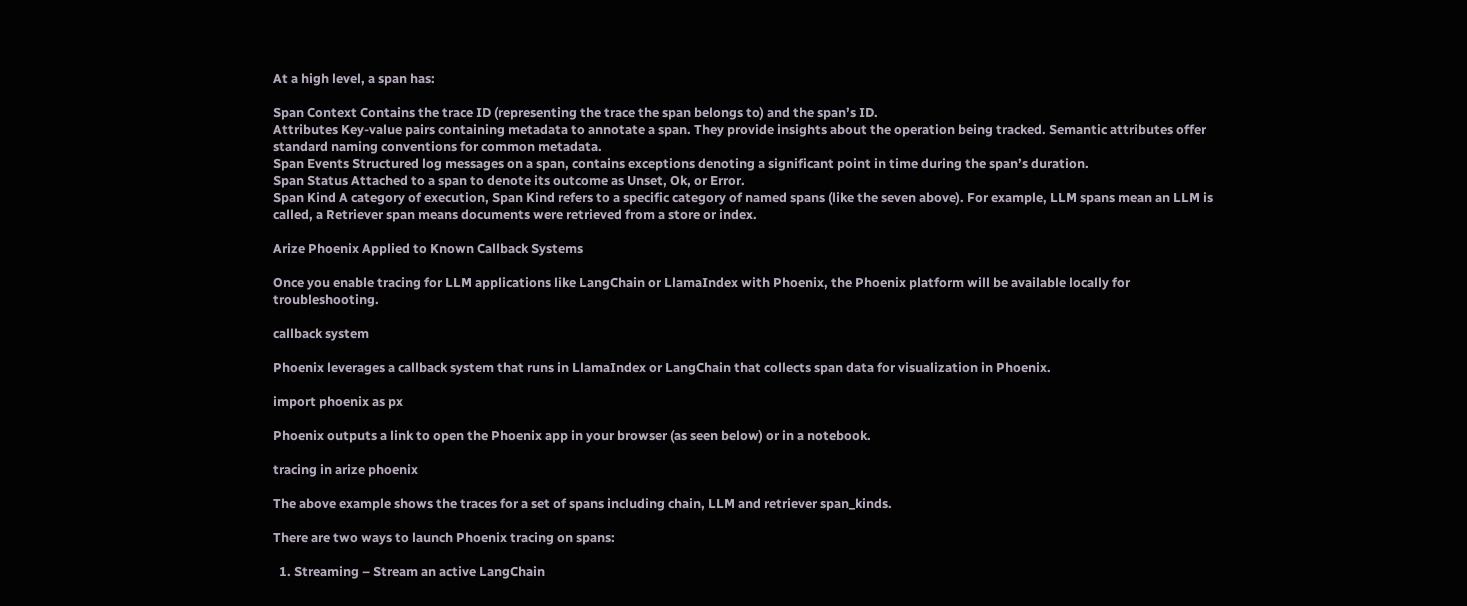At a high level, a span has:

Span Context Contains the trace ID (representing the trace the span belongs to) and the span’s ID.
Attributes Key-value pairs containing metadata to annotate a span. They provide insights about the operation being tracked. Semantic attributes offer standard naming conventions for common metadata.
Span Events Structured log messages on a span, contains exceptions denoting a significant point in time during the span’s duration.
Span Status Attached to a span to denote its outcome as Unset, Ok, or Error.
Span Kind A category of execution, Span Kind refers to a specific category of named spans (like the seven above). For example, LLM spans mean an LLM is called, a Retriever span means documents were retrieved from a store or index.

Arize Phoenix Applied to Known Callback Systems

Once you enable tracing for LLM applications like LangChain or LlamaIndex with Phoenix, the Phoenix platform will be available locally for troubleshooting.

callback system

Phoenix leverages a callback system that runs in LlamaIndex or LangChain that collects span data for visualization in Phoenix.

import phoenix as px

Phoenix outputs a link to open the Phoenix app in your browser (as seen below) or in a notebook.

tracing in arize phoenix

The above example shows the traces for a set of spans including chain, LLM and retriever span_kinds.

There are two ways to launch Phoenix tracing on spans:

  1. Streaming – Stream an active LangChain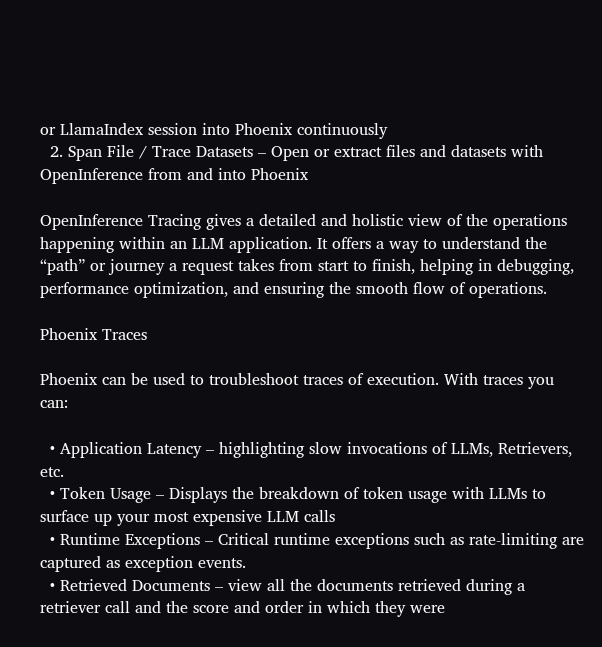or LlamaIndex session into Phoenix continuously
  2. Span File / Trace Datasets – Open or extract files and datasets with OpenInference from and into Phoenix

OpenInference Tracing gives a detailed and holistic view of the operations happening within an LLM application. It offers a way to understand the “path” or journey a request takes from start to finish, helping in debugging, performance optimization, and ensuring the smooth flow of operations.

Phoenix Traces

Phoenix can be used to troubleshoot traces of execution. With traces you can:

  • Application Latency – highlighting slow invocations of LLMs, Retrievers, etc.
  • Token Usage – Displays the breakdown of token usage with LLMs to surface up your most expensive LLM calls
  • Runtime Exceptions – Critical runtime exceptions such as rate-limiting are captured as exception events.
  • Retrieved Documents – view all the documents retrieved during a retriever call and the score and order in which they were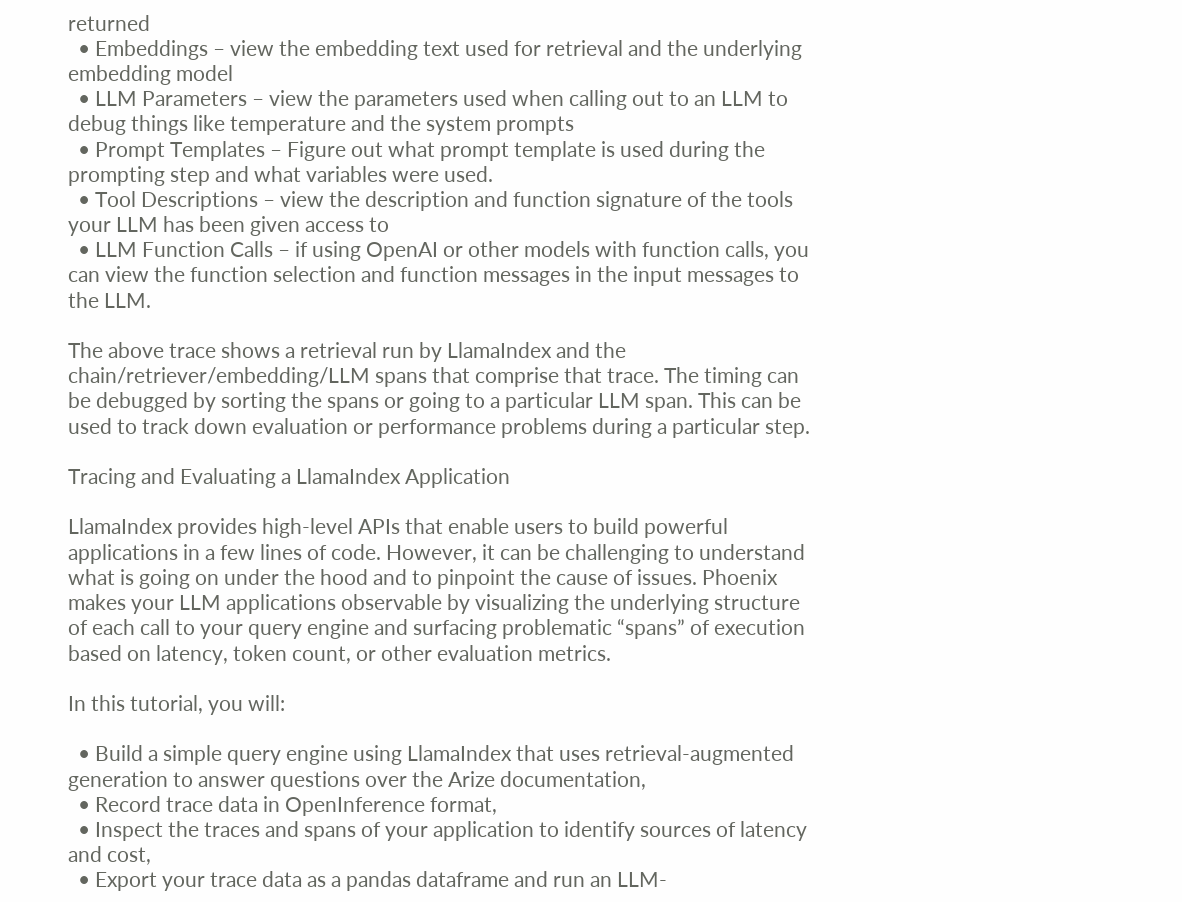returned
  • Embeddings – view the embedding text used for retrieval and the underlying embedding model
  • LLM Parameters – view the parameters used when calling out to an LLM to debug things like temperature and the system prompts
  • Prompt Templates – Figure out what prompt template is used during the prompting step and what variables were used.
  • Tool Descriptions – view the description and function signature of the tools your LLM has been given access to
  • LLM Function Calls – if using OpenAI or other models with function calls, you can view the function selection and function messages in the input messages to the LLM.

The above trace shows a retrieval run by LlamaIndex and the chain/retriever/embedding/LLM spans that comprise that trace. The timing can be debugged by sorting the spans or going to a particular LLM span. This can be used to track down evaluation or performance problems during a particular step.

Tracing and Evaluating a LlamaIndex Application

LlamaIndex provides high-level APIs that enable users to build powerful applications in a few lines of code. However, it can be challenging to understand what is going on under the hood and to pinpoint the cause of issues. Phoenix makes your LLM applications observable by visualizing the underlying structure of each call to your query engine and surfacing problematic “spans” of execution based on latency, token count, or other evaluation metrics.

In this tutorial, you will:

  • Build a simple query engine using LlamaIndex that uses retrieval-augmented generation to answer questions over the Arize documentation,
  • Record trace data in OpenInference format,
  • Inspect the traces and spans of your application to identify sources of latency and cost,
  • Export your trace data as a pandas dataframe and run an LLM-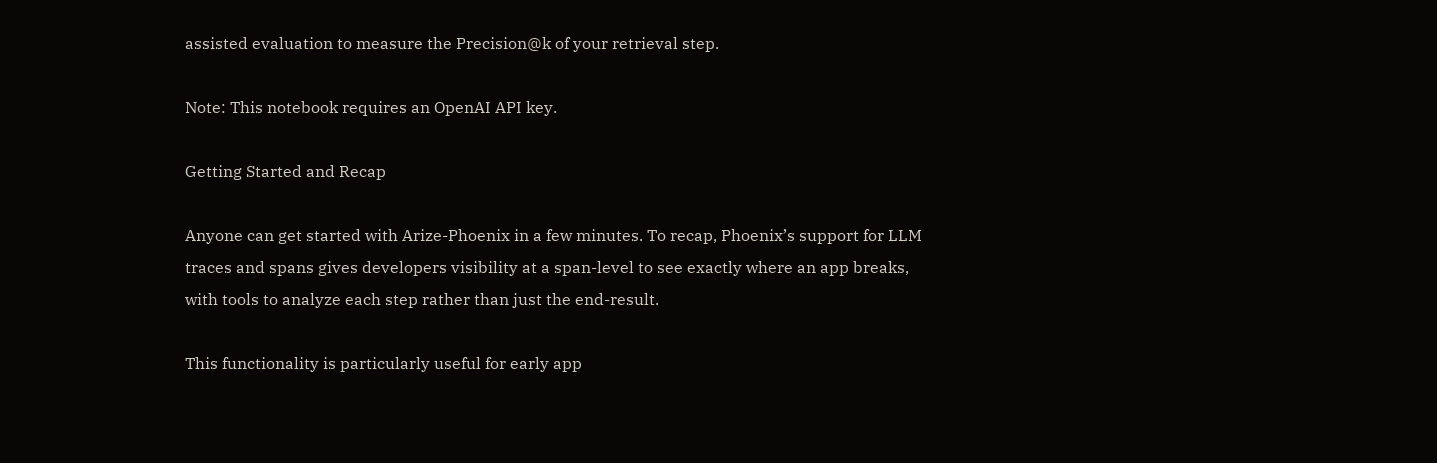assisted evaluation to measure the Precision@k of your retrieval step.

Note: This notebook requires an OpenAI API key.

Getting Started and Recap

Anyone can get started with Arize-Phoenix in a few minutes. To recap, Phoenix’s support for LLM traces and spans gives developers visibility at a span-level to see exactly where an app breaks, with tools to analyze each step rather than just the end-result.

This functionality is particularly useful for early app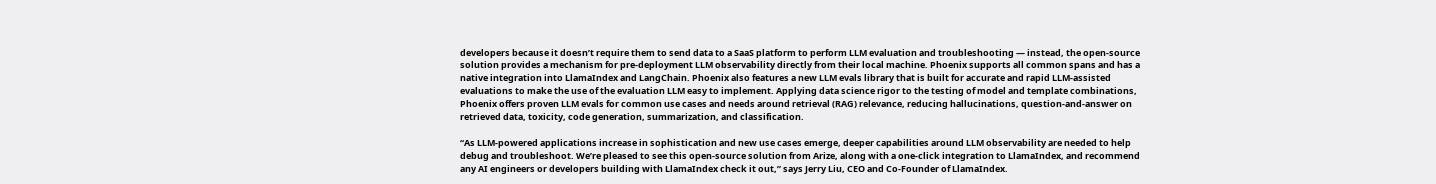developers because it doesn’t require them to send data to a SaaS platform to perform LLM evaluation and troubleshooting — instead, the open-source solution provides a mechanism for pre-deployment LLM observability directly from their local machine. Phoenix supports all common spans and has a native integration into LlamaIndex and LangChain. Phoenix also features a new LLM evals library that is built for accurate and rapid LLM-assisted evaluations to make the use of the evaluation LLM easy to implement. Applying data science rigor to the testing of model and template combinations, Phoenix offers proven LLM evals for common use cases and needs around retrieval (RAG) relevance, reducing hallucinations, question-and-answer on retrieved data, toxicity, code generation, summarization, and classification.

“As LLM-powered applications increase in sophistication and new use cases emerge, deeper capabilities around LLM observability are needed to help debug and troubleshoot. We’re pleased to see this open-source solution from Arize, along with a one-click integration to LlamaIndex, and recommend any AI engineers or developers building with LlamaIndex check it out,” says Jerry Liu, CEO and Co-Founder of LlamaIndex.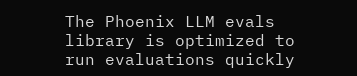The Phoenix LLM evals library is optimized to run evaluations quickly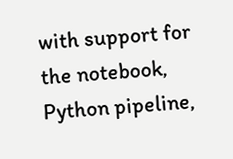with support for the notebook, Python pipeline,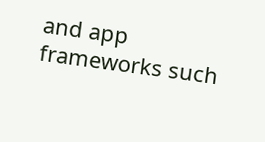and app frameworks such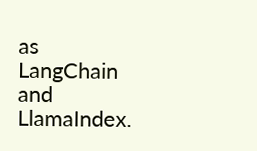as LangChain and LlamaIndex.